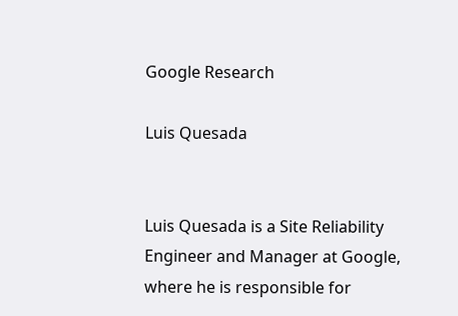Google Research

Luis Quesada


Luis Quesada is a Site Reliability Engineer and Manager at Google, where he is responsible for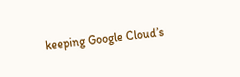keeping Google Cloud’s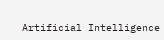Artificial Intelligence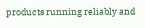products running reliably and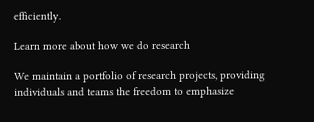efficiently.

Learn more about how we do research

We maintain a portfolio of research projects, providing individuals and teams the freedom to emphasize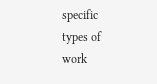specific types of work